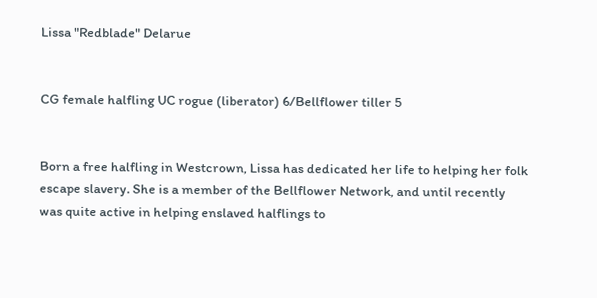Lissa "Redblade" Delarue


CG female halfling UC rogue (liberator) 6/Bellflower tiller 5


Born a free halfling in Westcrown, Lissa has dedicated her life to helping her folk escape slavery. She is a member of the Bellflower Network, and until recently was quite active in helping enslaved halflings to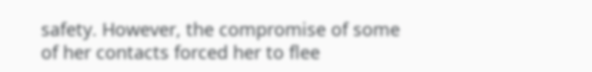safety. However, the compromise of some of her contacts forced her to flee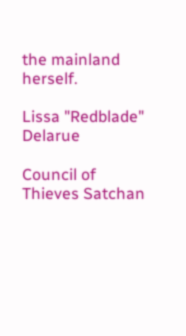the mainland herself.

Lissa "Redblade" Delarue

Council of Thieves Satchan